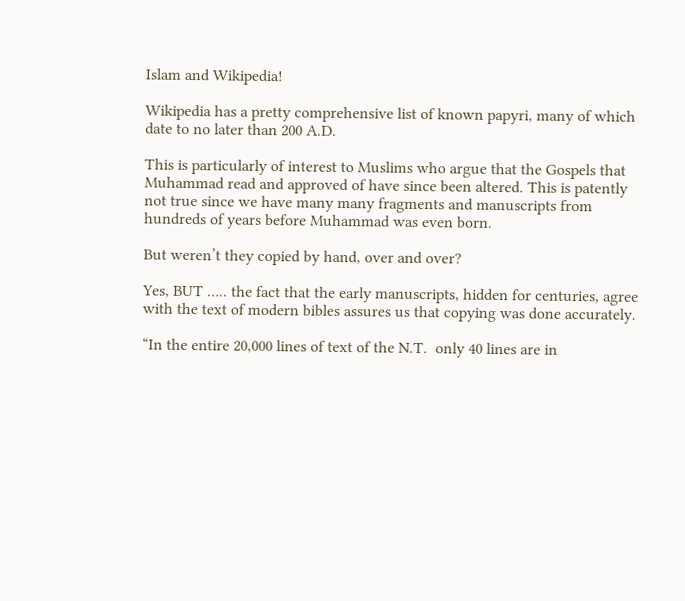Islam and Wikipedia!

Wikipedia has a pretty comprehensive list of known papyri, many of which date to no later than 200 A.D.

This is particularly of interest to Muslims who argue that the Gospels that Muhammad read and approved of have since been altered. This is patently not true since we have many many fragments and manuscripts from hundreds of years before Muhammad was even born.

But weren’t they copied by hand, over and over?

Yes, BUT ….. the fact that the early manuscripts, hidden for centuries, agree with the text of modern bibles assures us that copying was done accurately.

“In the entire 20,000 lines of text of the N.T.  only 40 lines are in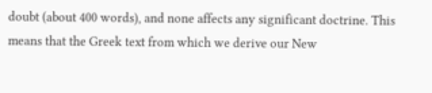doubt (about 400 words), and none affects any significant doctrine. This means that the Greek text from which we derive our New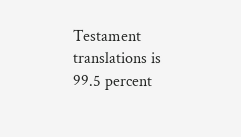Testament translations is 99.5 percent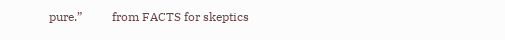pure.”          from FACTS for skeptics